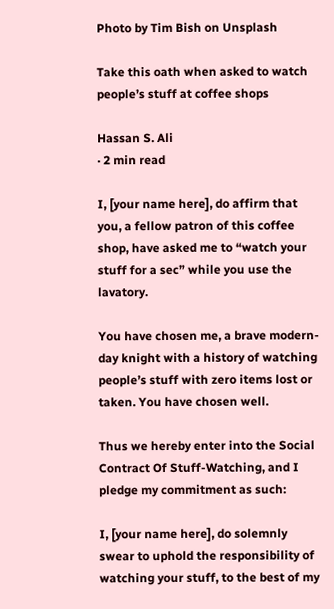Photo by Tim Bish on Unsplash

Take this oath when asked to watch people’s stuff at coffee shops

Hassan S. Ali
· 2 min read

I, [your name here], do affirm that you, a fellow patron of this coffee shop, have asked me to “watch your stuff for a sec” while you use the lavatory.

You have chosen me, a brave modern-day knight with a history of watching people’s stuff with zero items lost or taken. You have chosen well.

Thus we hereby enter into the Social Contract Of Stuff-Watching, and I pledge my commitment as such:

I, [your name here], do solemnly swear to uphold the responsibility of watching your stuff, to the best of my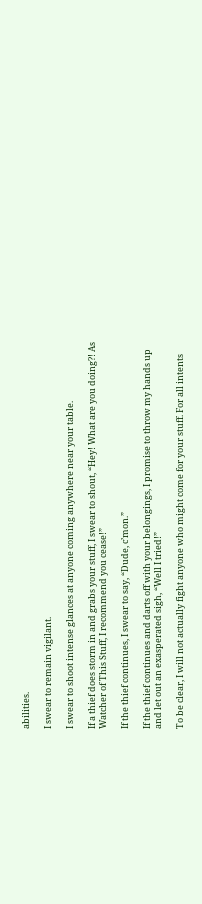abilities.

I swear to remain vigilant.

I swear to shoot intense glances at anyone coming anywhere near your table.

If a thief does storm in and grabs your stuff, I swear to shout, “Hey! What are you doing?! As Watcher of This Stuff, I recommend you cease!”

If the thief continues, I swear to say, “Dude, c’mon.”

If the thief continues and darts off with your belongings, I promise to throw my hands up and let out an exasperated sigh, “Well I tried!”

To be clear, I will not actually fight anyone who might come for your stuff. For all intents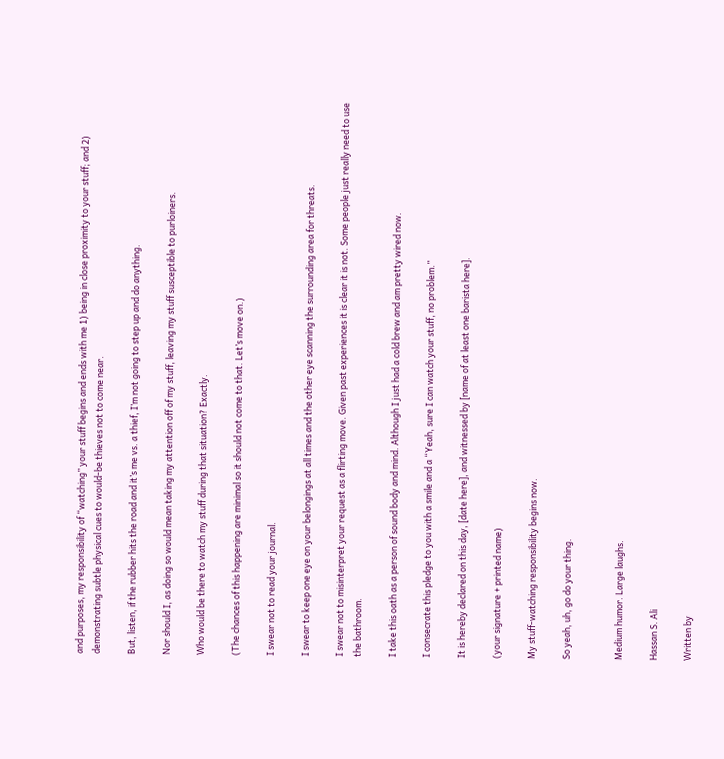and purposes, my responsibility of “watching” your stuff begins and ends with me 1) being in close proximity to your stuff; and 2) demonstrating subtle physical cues to would-be thieves not to come near.

But, listen, if the rubber hits the road and it’s me vs. a thief, I’m not going to step up and do anything.

Nor should I, as doing so would mean taking my attention off of my stuff, leaving my stuff susceptible to purloiners.

Who would be there to watch my stuff during that situation? Exactly.

(The chances of this happening are minimal so it should not come to that. Let’s move on.)

I swear not to read your journal.

I swear to keep one eye on your belongings at all times and the other eye scanning the surrounding area for threats.

I swear not to misinterpret your request as a flirting move. Given past experiences it is clear it is not. Some people just really need to use the bathroom.

I take this oath as a person of sound body and mind. Although I just had a cold brew and am pretty wired now.

I consecrate this pledge to you with a smile and a “Yeah, sure I can watch your stuff, no problem.”

It is hereby declared on this day, [date here], and witnessed by [name of at least one barista here].

(your signature + printed name)

My stuff-watching responsibility begins now.

So yeah, uh, go do your thing.


Medium humor. Large laughs.

Hassan S. Ali

Written by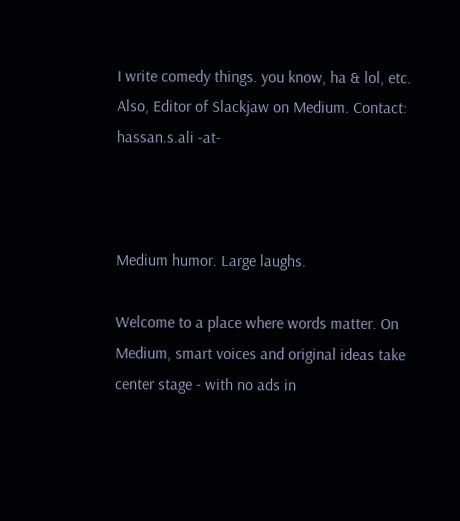I write comedy things. you know, ha & lol, etc. Also, Editor of Slackjaw on Medium. Contact: hassan.s.ali -at-



Medium humor. Large laughs.

Welcome to a place where words matter. On Medium, smart voices and original ideas take center stage - with no ads in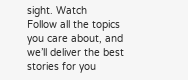sight. Watch
Follow all the topics you care about, and we’ll deliver the best stories for you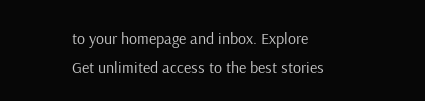to your homepage and inbox. Explore
Get unlimited access to the best stories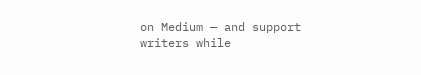on Medium — and support writers while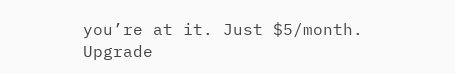you’re at it. Just $5/month. Upgrade